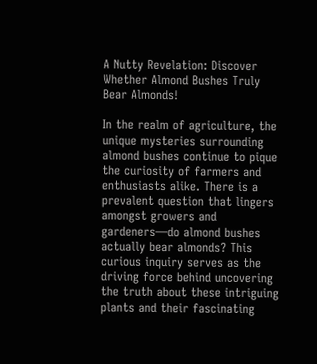A Nutty Revelation: Discover Whether Almond Bushes Truly Bear Almonds!

In the realm of agriculture, the unique mysteries surrounding almond bushes continue to pique the curiosity of farmers and enthusiasts alike. There is a prevalent question that lingers amongst growers and gardeners—do almond bushes actually bear almonds? This curious inquiry serves as the driving force behind uncovering the truth about these intriguing plants and their fascinating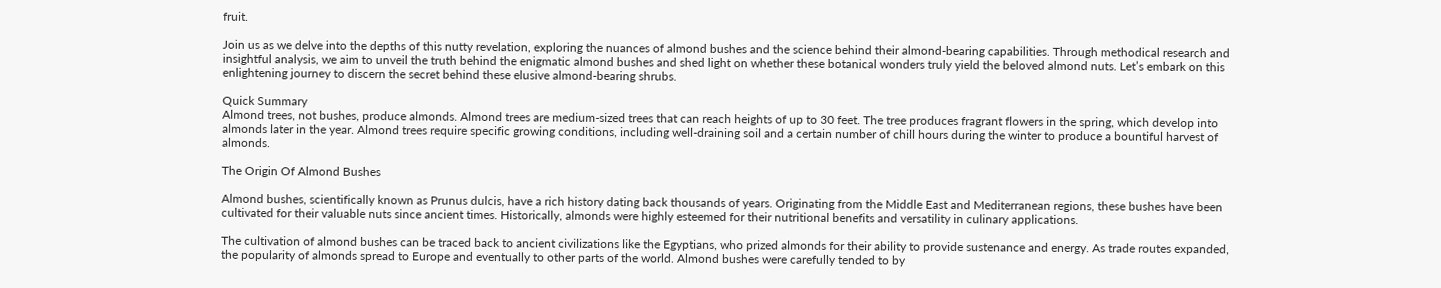fruit.

Join us as we delve into the depths of this nutty revelation, exploring the nuances of almond bushes and the science behind their almond-bearing capabilities. Through methodical research and insightful analysis, we aim to unveil the truth behind the enigmatic almond bushes and shed light on whether these botanical wonders truly yield the beloved almond nuts. Let’s embark on this enlightening journey to discern the secret behind these elusive almond-bearing shrubs.

Quick Summary
Almond trees, not bushes, produce almonds. Almond trees are medium-sized trees that can reach heights of up to 30 feet. The tree produces fragrant flowers in the spring, which develop into almonds later in the year. Almond trees require specific growing conditions, including well-draining soil and a certain number of chill hours during the winter to produce a bountiful harvest of almonds.

The Origin Of Almond Bushes

Almond bushes, scientifically known as Prunus dulcis, have a rich history dating back thousands of years. Originating from the Middle East and Mediterranean regions, these bushes have been cultivated for their valuable nuts since ancient times. Historically, almonds were highly esteemed for their nutritional benefits and versatility in culinary applications.

The cultivation of almond bushes can be traced back to ancient civilizations like the Egyptians, who prized almonds for their ability to provide sustenance and energy. As trade routes expanded, the popularity of almonds spread to Europe and eventually to other parts of the world. Almond bushes were carefully tended to by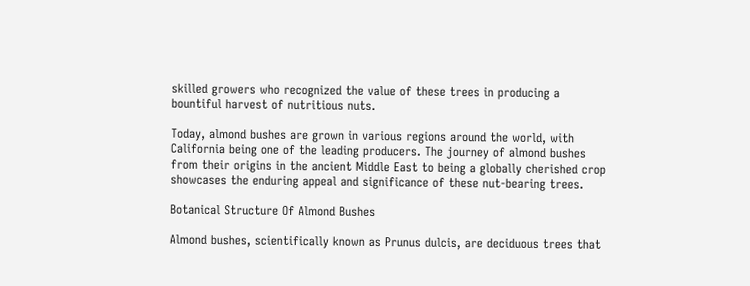skilled growers who recognized the value of these trees in producing a bountiful harvest of nutritious nuts.

Today, almond bushes are grown in various regions around the world, with California being one of the leading producers. The journey of almond bushes from their origins in the ancient Middle East to being a globally cherished crop showcases the enduring appeal and significance of these nut-bearing trees.

Botanical Structure Of Almond Bushes

Almond bushes, scientifically known as Prunus dulcis, are deciduous trees that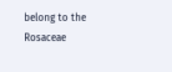belong to the Rosaceae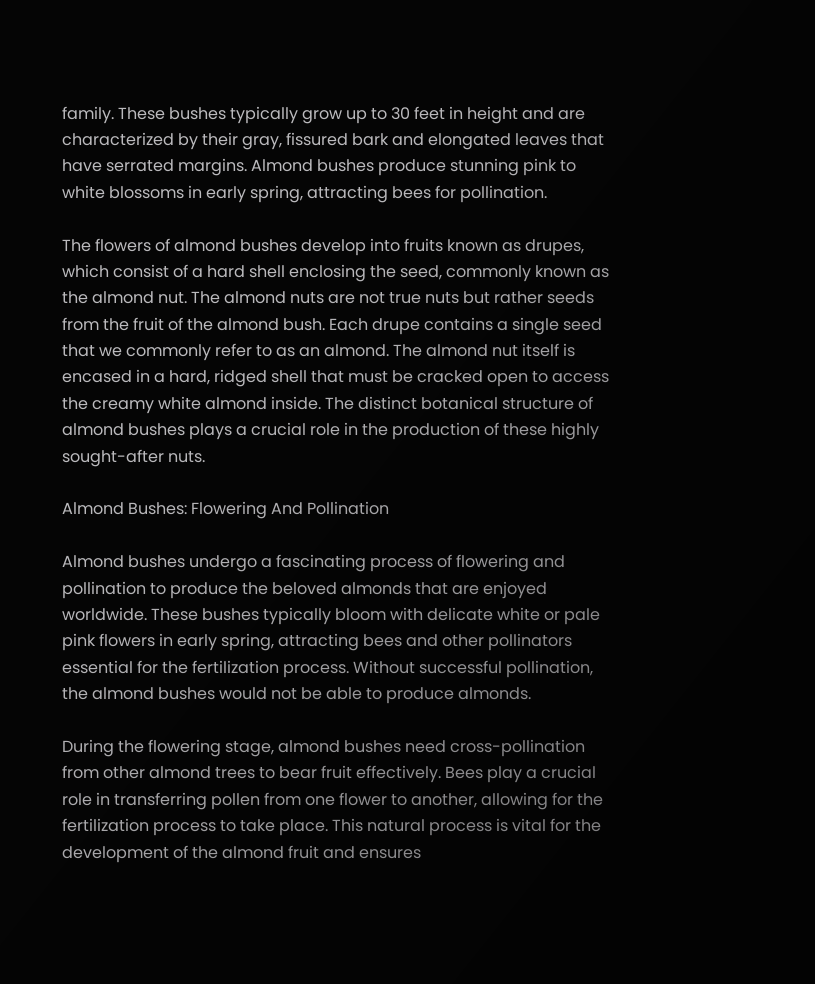family. These bushes typically grow up to 30 feet in height and are characterized by their gray, fissured bark and elongated leaves that have serrated margins. Almond bushes produce stunning pink to white blossoms in early spring, attracting bees for pollination.

The flowers of almond bushes develop into fruits known as drupes, which consist of a hard shell enclosing the seed, commonly known as the almond nut. The almond nuts are not true nuts but rather seeds from the fruit of the almond bush. Each drupe contains a single seed that we commonly refer to as an almond. The almond nut itself is encased in a hard, ridged shell that must be cracked open to access the creamy white almond inside. The distinct botanical structure of almond bushes plays a crucial role in the production of these highly sought-after nuts.

Almond Bushes: Flowering And Pollination

Almond bushes undergo a fascinating process of flowering and pollination to produce the beloved almonds that are enjoyed worldwide. These bushes typically bloom with delicate white or pale pink flowers in early spring, attracting bees and other pollinators essential for the fertilization process. Without successful pollination, the almond bushes would not be able to produce almonds.

During the flowering stage, almond bushes need cross-pollination from other almond trees to bear fruit effectively. Bees play a crucial role in transferring pollen from one flower to another, allowing for the fertilization process to take place. This natural process is vital for the development of the almond fruit and ensures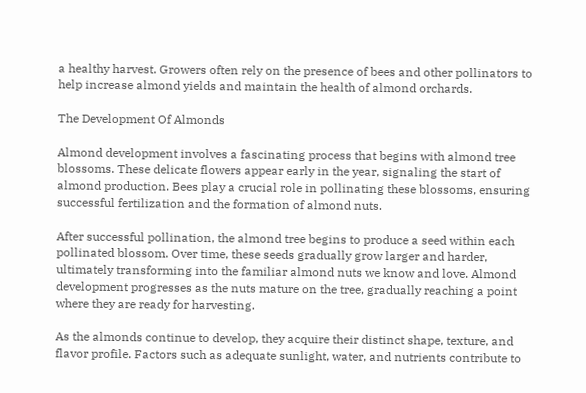a healthy harvest. Growers often rely on the presence of bees and other pollinators to help increase almond yields and maintain the health of almond orchards.

The Development Of Almonds

Almond development involves a fascinating process that begins with almond tree blossoms. These delicate flowers appear early in the year, signaling the start of almond production. Bees play a crucial role in pollinating these blossoms, ensuring successful fertilization and the formation of almond nuts.

After successful pollination, the almond tree begins to produce a seed within each pollinated blossom. Over time, these seeds gradually grow larger and harder, ultimately transforming into the familiar almond nuts we know and love. Almond development progresses as the nuts mature on the tree, gradually reaching a point where they are ready for harvesting.

As the almonds continue to develop, they acquire their distinct shape, texture, and flavor profile. Factors such as adequate sunlight, water, and nutrients contribute to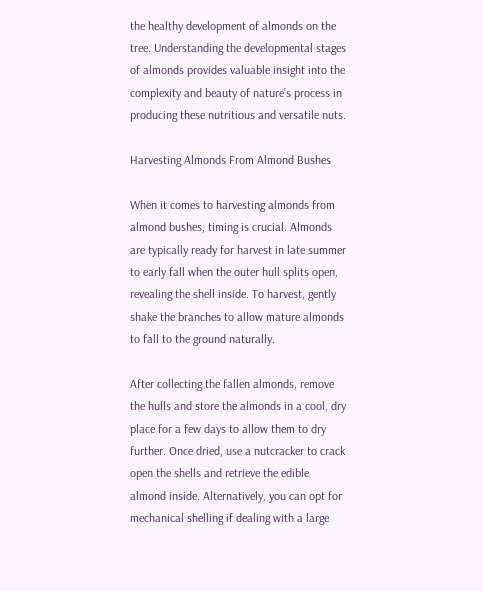the healthy development of almonds on the tree. Understanding the developmental stages of almonds provides valuable insight into the complexity and beauty of nature’s process in producing these nutritious and versatile nuts.

Harvesting Almonds From Almond Bushes

When it comes to harvesting almonds from almond bushes, timing is crucial. Almonds are typically ready for harvest in late summer to early fall when the outer hull splits open, revealing the shell inside. To harvest, gently shake the branches to allow mature almonds to fall to the ground naturally.

After collecting the fallen almonds, remove the hulls and store the almonds in a cool, dry place for a few days to allow them to dry further. Once dried, use a nutcracker to crack open the shells and retrieve the edible almond inside. Alternatively, you can opt for mechanical shelling if dealing with a large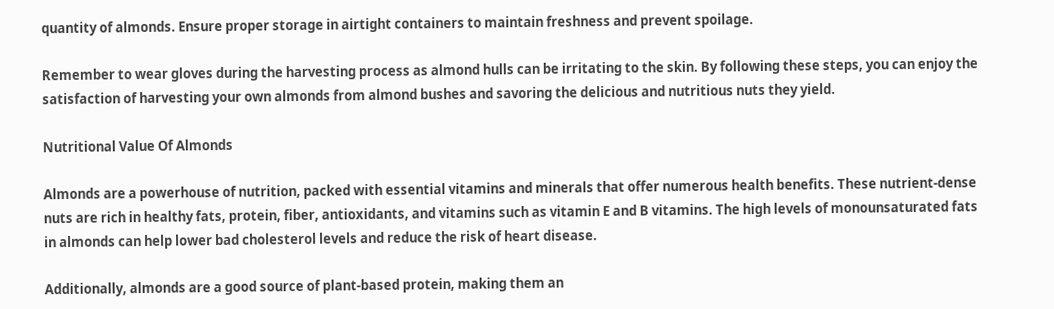quantity of almonds. Ensure proper storage in airtight containers to maintain freshness and prevent spoilage.

Remember to wear gloves during the harvesting process as almond hulls can be irritating to the skin. By following these steps, you can enjoy the satisfaction of harvesting your own almonds from almond bushes and savoring the delicious and nutritious nuts they yield.

Nutritional Value Of Almonds

Almonds are a powerhouse of nutrition, packed with essential vitamins and minerals that offer numerous health benefits. These nutrient-dense nuts are rich in healthy fats, protein, fiber, antioxidants, and vitamins such as vitamin E and B vitamins. The high levels of monounsaturated fats in almonds can help lower bad cholesterol levels and reduce the risk of heart disease.

Additionally, almonds are a good source of plant-based protein, making them an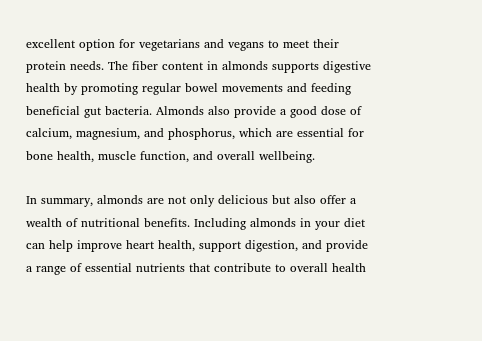excellent option for vegetarians and vegans to meet their protein needs. The fiber content in almonds supports digestive health by promoting regular bowel movements and feeding beneficial gut bacteria. Almonds also provide a good dose of calcium, magnesium, and phosphorus, which are essential for bone health, muscle function, and overall wellbeing.

In summary, almonds are not only delicious but also offer a wealth of nutritional benefits. Including almonds in your diet can help improve heart health, support digestion, and provide a range of essential nutrients that contribute to overall health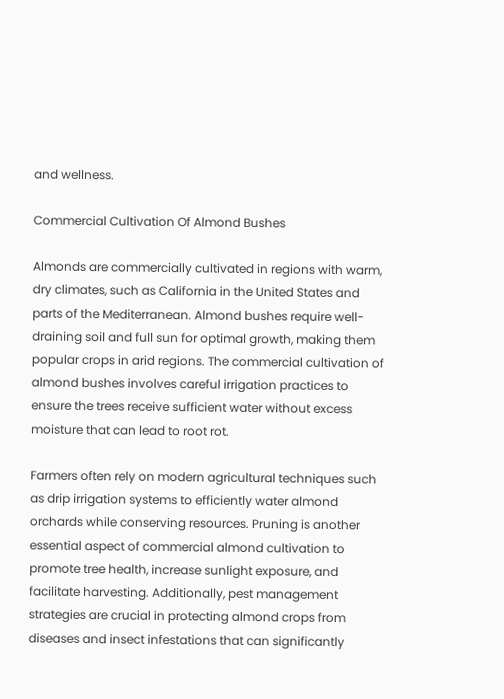and wellness.

Commercial Cultivation Of Almond Bushes

Almonds are commercially cultivated in regions with warm, dry climates, such as California in the United States and parts of the Mediterranean. Almond bushes require well-draining soil and full sun for optimal growth, making them popular crops in arid regions. The commercial cultivation of almond bushes involves careful irrigation practices to ensure the trees receive sufficient water without excess moisture that can lead to root rot.

Farmers often rely on modern agricultural techniques such as drip irrigation systems to efficiently water almond orchards while conserving resources. Pruning is another essential aspect of commercial almond cultivation to promote tree health, increase sunlight exposure, and facilitate harvesting. Additionally, pest management strategies are crucial in protecting almond crops from diseases and insect infestations that can significantly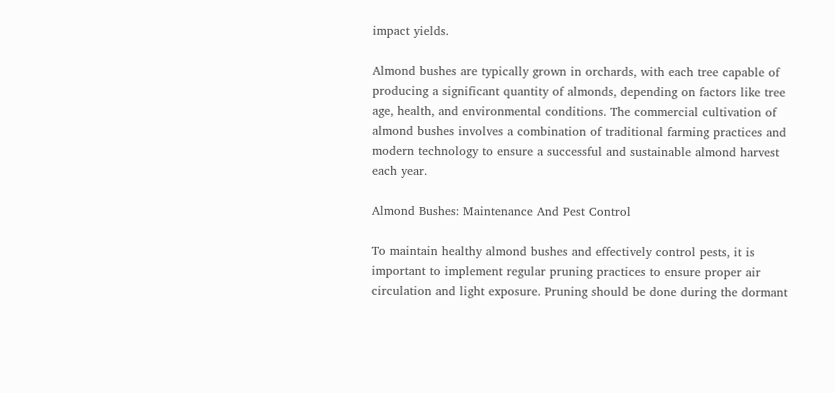impact yields.

Almond bushes are typically grown in orchards, with each tree capable of producing a significant quantity of almonds, depending on factors like tree age, health, and environmental conditions. The commercial cultivation of almond bushes involves a combination of traditional farming practices and modern technology to ensure a successful and sustainable almond harvest each year.

Almond Bushes: Maintenance And Pest Control

To maintain healthy almond bushes and effectively control pests, it is important to implement regular pruning practices to ensure proper air circulation and light exposure. Pruning should be done during the dormant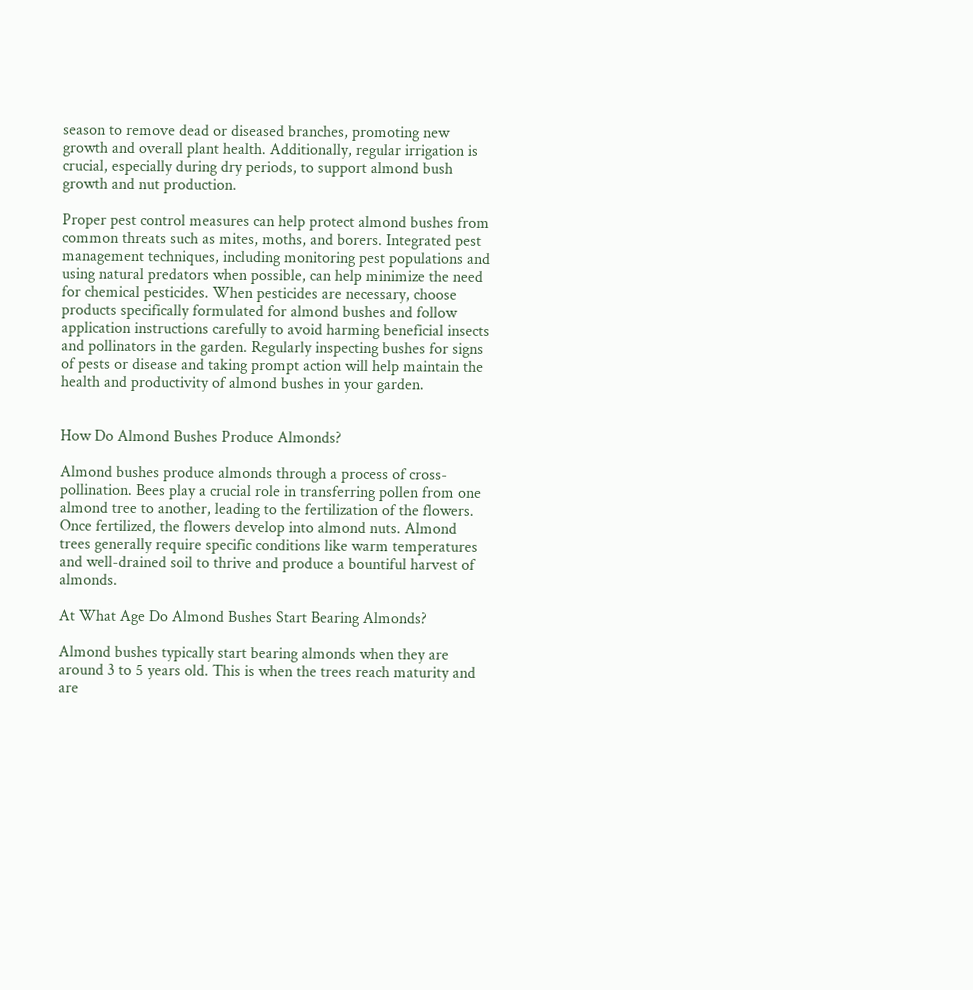season to remove dead or diseased branches, promoting new growth and overall plant health. Additionally, regular irrigation is crucial, especially during dry periods, to support almond bush growth and nut production.

Proper pest control measures can help protect almond bushes from common threats such as mites, moths, and borers. Integrated pest management techniques, including monitoring pest populations and using natural predators when possible, can help minimize the need for chemical pesticides. When pesticides are necessary, choose products specifically formulated for almond bushes and follow application instructions carefully to avoid harming beneficial insects and pollinators in the garden. Regularly inspecting bushes for signs of pests or disease and taking prompt action will help maintain the health and productivity of almond bushes in your garden.


How Do Almond Bushes Produce Almonds?

Almond bushes produce almonds through a process of cross-pollination. Bees play a crucial role in transferring pollen from one almond tree to another, leading to the fertilization of the flowers. Once fertilized, the flowers develop into almond nuts. Almond trees generally require specific conditions like warm temperatures and well-drained soil to thrive and produce a bountiful harvest of almonds.

At What Age Do Almond Bushes Start Bearing Almonds?

Almond bushes typically start bearing almonds when they are around 3 to 5 years old. This is when the trees reach maturity and are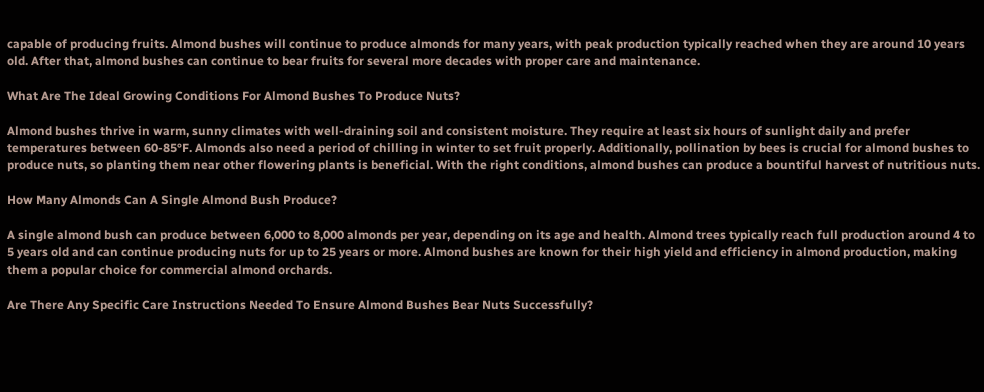capable of producing fruits. Almond bushes will continue to produce almonds for many years, with peak production typically reached when they are around 10 years old. After that, almond bushes can continue to bear fruits for several more decades with proper care and maintenance.

What Are The Ideal Growing Conditions For Almond Bushes To Produce Nuts?

Almond bushes thrive in warm, sunny climates with well-draining soil and consistent moisture. They require at least six hours of sunlight daily and prefer temperatures between 60-85°F. Almonds also need a period of chilling in winter to set fruit properly. Additionally, pollination by bees is crucial for almond bushes to produce nuts, so planting them near other flowering plants is beneficial. With the right conditions, almond bushes can produce a bountiful harvest of nutritious nuts.

How Many Almonds Can A Single Almond Bush Produce?

A single almond bush can produce between 6,000 to 8,000 almonds per year, depending on its age and health. Almond trees typically reach full production around 4 to 5 years old and can continue producing nuts for up to 25 years or more. Almond bushes are known for their high yield and efficiency in almond production, making them a popular choice for commercial almond orchards.

Are There Any Specific Care Instructions Needed To Ensure Almond Bushes Bear Nuts Successfully?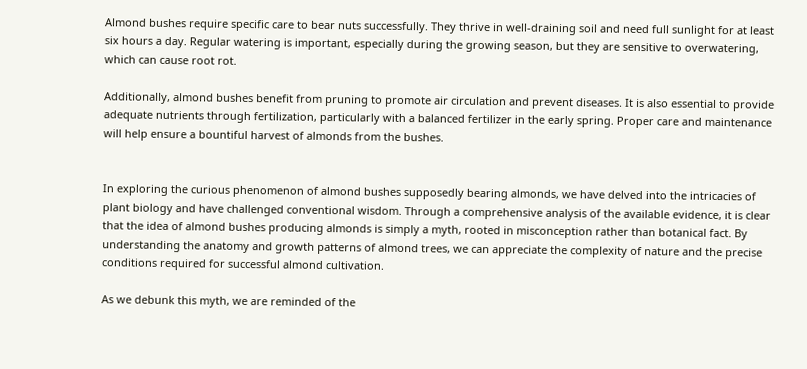Almond bushes require specific care to bear nuts successfully. They thrive in well-draining soil and need full sunlight for at least six hours a day. Regular watering is important, especially during the growing season, but they are sensitive to overwatering, which can cause root rot.

Additionally, almond bushes benefit from pruning to promote air circulation and prevent diseases. It is also essential to provide adequate nutrients through fertilization, particularly with a balanced fertilizer in the early spring. Proper care and maintenance will help ensure a bountiful harvest of almonds from the bushes.


In exploring the curious phenomenon of almond bushes supposedly bearing almonds, we have delved into the intricacies of plant biology and have challenged conventional wisdom. Through a comprehensive analysis of the available evidence, it is clear that the idea of almond bushes producing almonds is simply a myth, rooted in misconception rather than botanical fact. By understanding the anatomy and growth patterns of almond trees, we can appreciate the complexity of nature and the precise conditions required for successful almond cultivation.

As we debunk this myth, we are reminded of the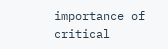importance of critical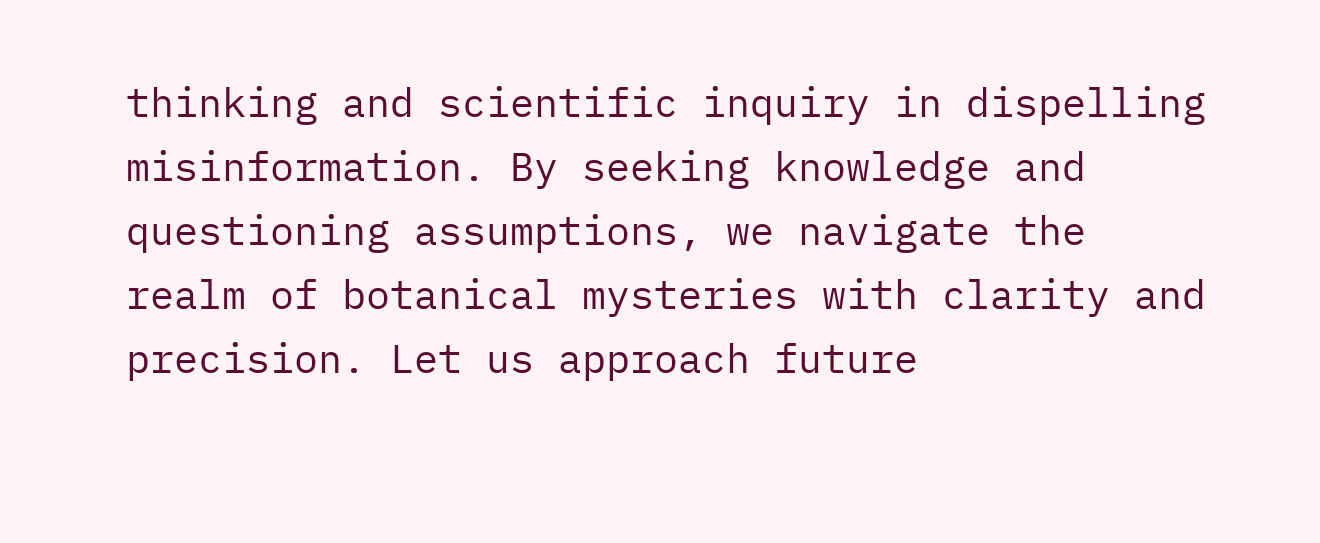thinking and scientific inquiry in dispelling misinformation. By seeking knowledge and questioning assumptions, we navigate the realm of botanical mysteries with clarity and precision. Let us approach future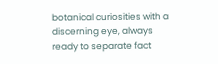botanical curiosities with a discerning eye, always ready to separate fact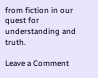from fiction in our quest for understanding and truth.

Leave a Comment